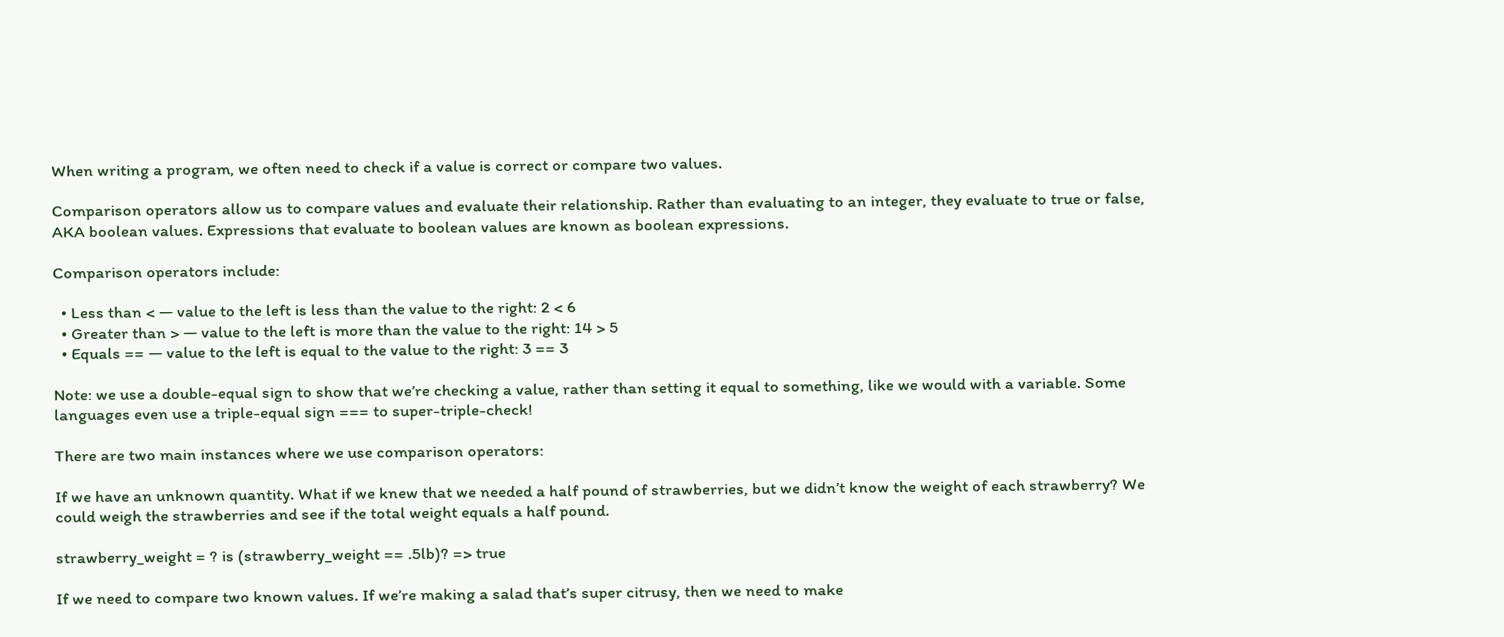When writing a program, we often need to check if a value is correct or compare two values.

Comparison operators allow us to compare values and evaluate their relationship. Rather than evaluating to an integer, they evaluate to true or false, AKA boolean values. Expressions that evaluate to boolean values are known as boolean expressions.

Comparison operators include:

  • Less than < — value to the left is less than the value to the right: 2 < 6
  • Greater than > — value to the left is more than the value to the right: 14 > 5
  • Equals == — value to the left is equal to the value to the right: 3 == 3

Note: we use a double-equal sign to show that we’re checking a value, rather than setting it equal to something, like we would with a variable. Some languages even use a triple-equal sign === to super-triple-check!

There are two main instances where we use comparison operators:

If we have an unknown quantity. What if we knew that we needed a half pound of strawberries, but we didn’t know the weight of each strawberry? We could weigh the strawberries and see if the total weight equals a half pound.

strawberry_weight = ? is (strawberry_weight == .5lb)? => true

If we need to compare two known values. If we’re making a salad that’s super citrusy, then we need to make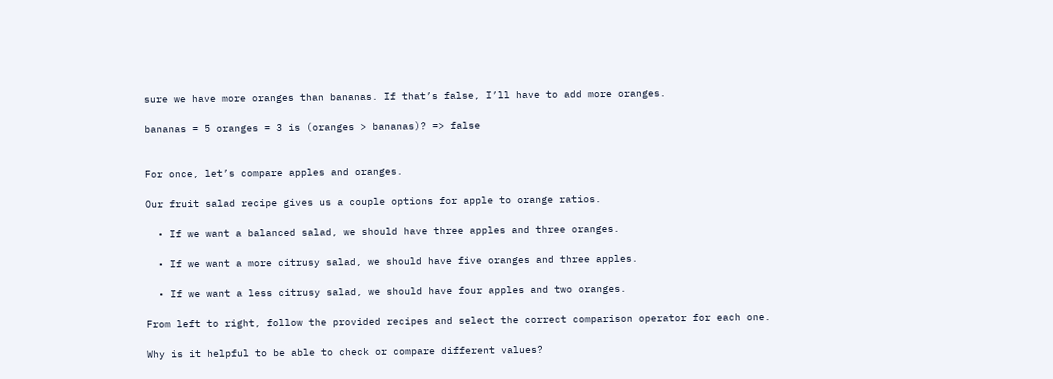sure we have more oranges than bananas. If that’s false, I’ll have to add more oranges.

bananas = 5 oranges = 3 is (oranges > bananas)? => false


For once, let’s compare apples and oranges.

Our fruit salad recipe gives us a couple options for apple to orange ratios.

  • If we want a balanced salad, we should have three apples and three oranges.

  • If we want a more citrusy salad, we should have five oranges and three apples.

  • If we want a less citrusy salad, we should have four apples and two oranges.

From left to right, follow the provided recipes and select the correct comparison operator for each one.

Why is it helpful to be able to check or compare different values?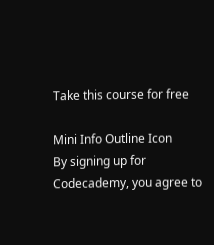Take this course for free

Mini Info Outline Icon
By signing up for Codecademy, you agree to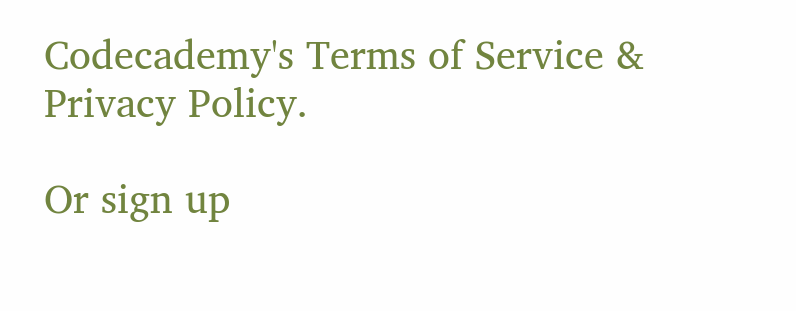Codecademy's Terms of Service & Privacy Policy.

Or sign up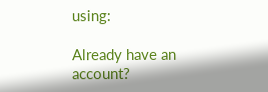using:

Already have an account?